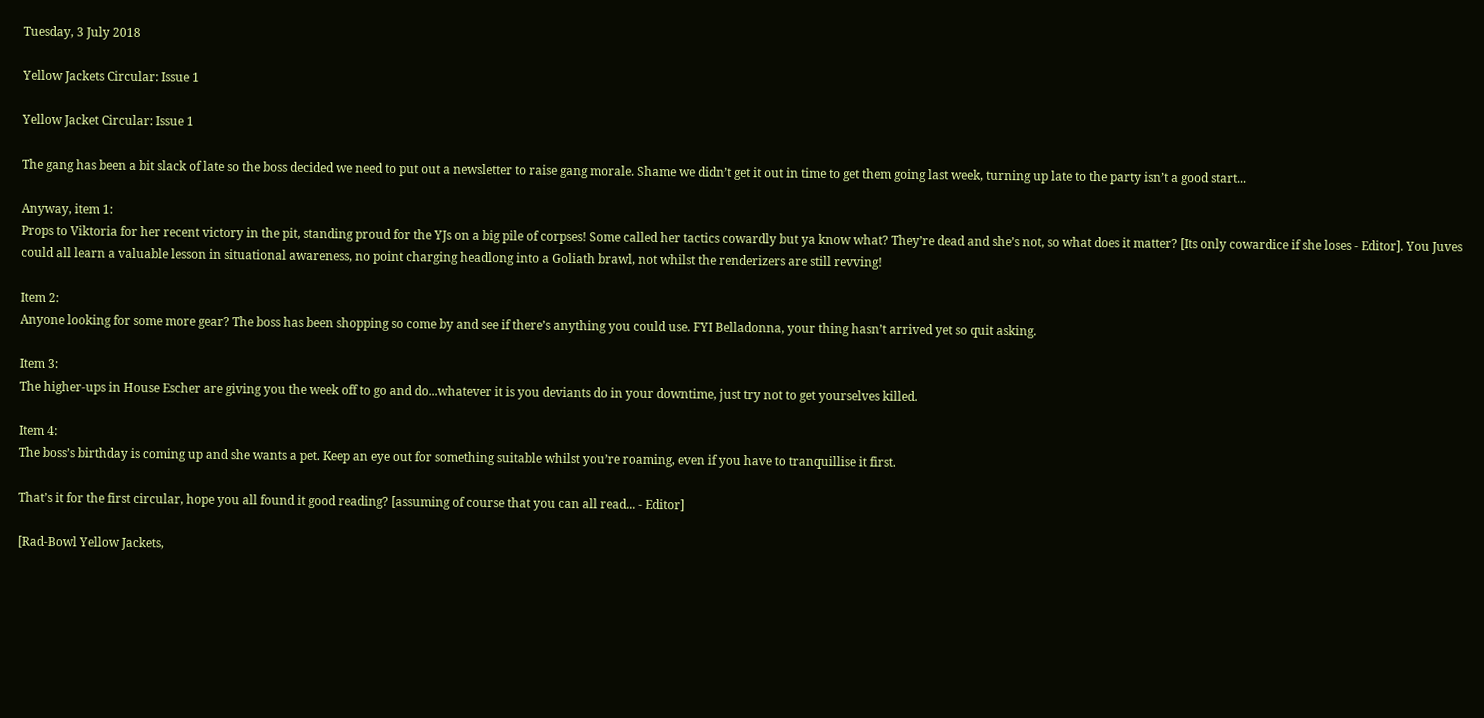Tuesday, 3 July 2018

Yellow Jackets Circular: Issue 1

Yellow Jacket Circular: Issue 1

The gang has been a bit slack of late so the boss decided we need to put out a newsletter to raise gang morale. Shame we didn’t get it out in time to get them going last week, turning up late to the party isn’t a good start...

Anyway, item 1:
Props to Viktoria for her recent victory in the pit, standing proud for the YJs on a big pile of corpses! Some called her tactics cowardly but ya know what? They’re dead and she’s not, so what does it matter? [Its only cowardice if she loses - Editor]. You Juves could all learn a valuable lesson in situational awareness, no point charging headlong into a Goliath brawl, not whilst the renderizers are still revving!

Item 2:
Anyone looking for some more gear? The boss has been shopping so come by and see if there’s anything you could use. FYI Belladonna, your thing hasn’t arrived yet so quit asking.

Item 3:
The higher-ups in House Escher are giving you the week off to go and do...whatever it is you deviants do in your downtime, just try not to get yourselves killed.

Item 4:
The boss’s birthday is coming up and she wants a pet. Keep an eye out for something suitable whilst you’re roaming, even if you have to tranquillise it first.

That’s it for the first circular, hope you all found it good reading? [assuming of course that you can all read... - Editor]

[Rad-Bowl Yellow Jackets,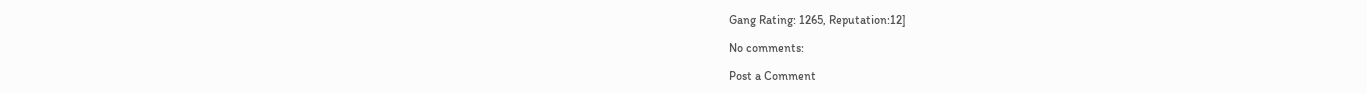Gang Rating: 1265, Reputation:12]

No comments:

Post a Comment